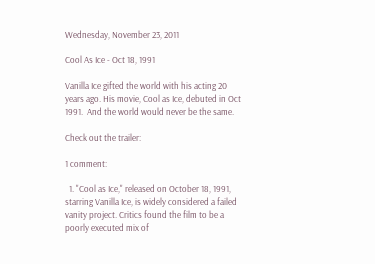Wednesday, November 23, 2011

Cool As Ice - Oct 18, 1991

Vanilla Ice gifted the world with his acting 20 years ago. His movie, Cool as Ice, debuted in Oct 1991.  And the world would never be the same.

Check out the trailer:

1 comment:

  1. "Cool as Ice," released on October 18, 1991, starring Vanilla Ice, is widely considered a failed vanity project. Critics found the film to be a poorly executed mix of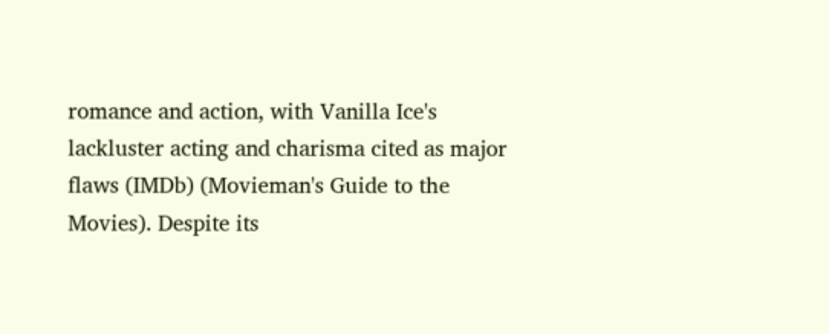romance and action, with Vanilla Ice's lackluster acting and charisma cited as major flaws (IMDb) (Movieman's Guide to the Movies). Despite its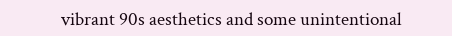vibrant 90s aesthetics and some unintentional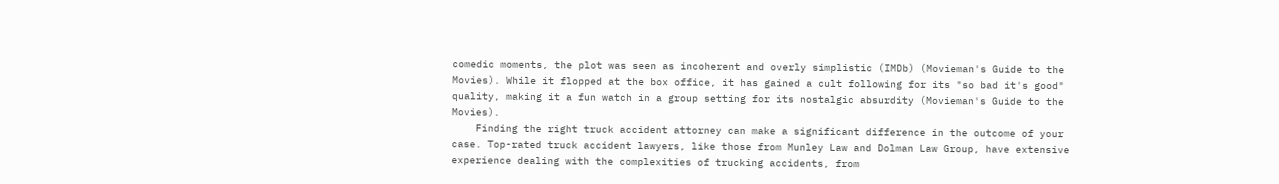comedic moments, the plot was seen as incoherent and overly simplistic (IMDb) (Movieman's Guide to the Movies). While it flopped at the box office, it has gained a cult following for its "so bad it's good" quality, making it a fun watch in a group setting for its nostalgic absurdity (Movieman's Guide to the Movies).
    Finding the right truck accident attorney can make a significant difference in the outcome of your case. Top-rated truck accident lawyers, like those from Munley Law and Dolman Law Group, have extensive experience dealing with the complexities of trucking accidents, from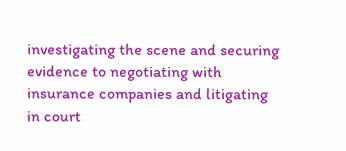investigating the scene and securing evidence to negotiating with insurance companies and litigating in court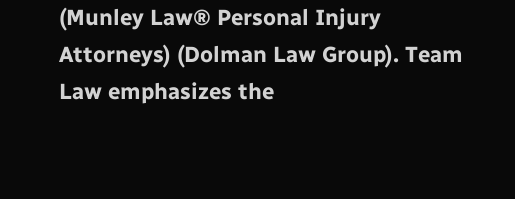(Munley Law® Personal Injury Attorneys) (Dolman Law Group). Team Law emphasizes the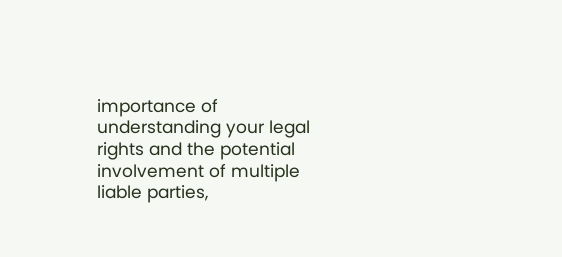importance of understanding your legal rights and the potential involvement of multiple liable parties,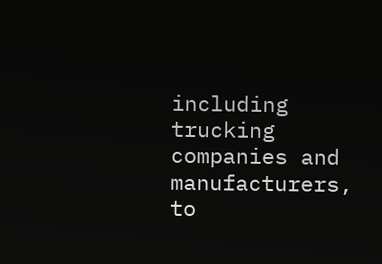including trucking companies and manufacturers, to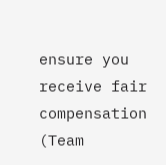ensure you receive fair compensation (Team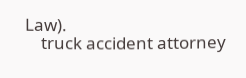Law).
    truck accident attorney